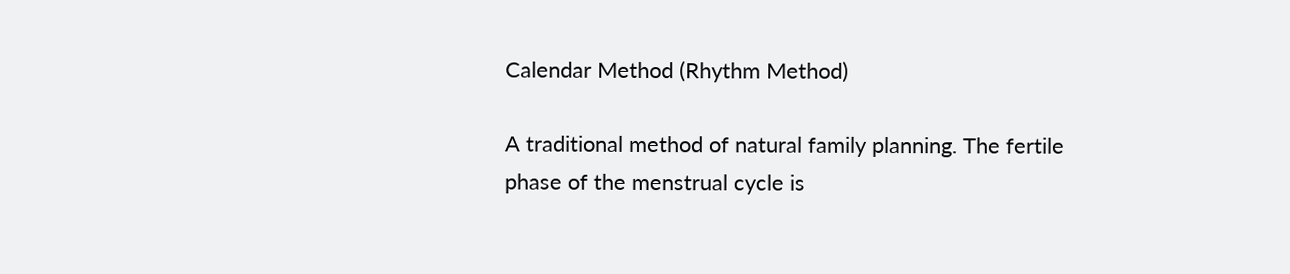Calendar Method (Rhythm Method)

A traditional method of natural family planning. The fertile phase of the menstrual cycle is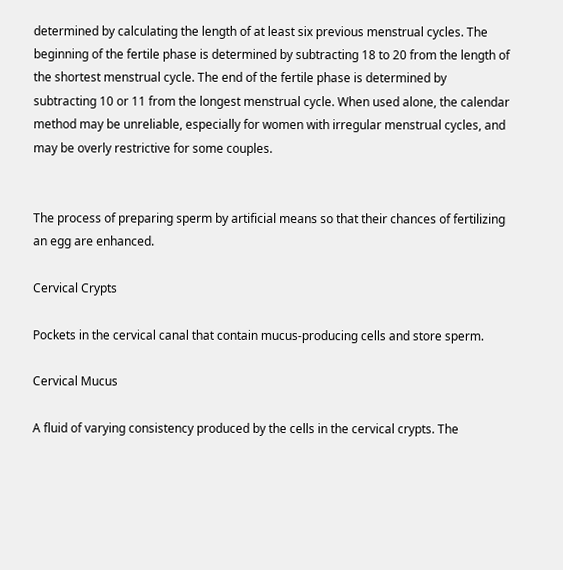determined by calculating the length of at least six previous menstrual cycles. The beginning of the fertile phase is determined by subtracting 18 to 20 from the length of the shortest menstrual cycle. The end of the fertile phase is determined by subtracting 10 or 11 from the longest menstrual cycle. When used alone, the calendar method may be unreliable, especially for women with irregular menstrual cycles, and may be overly restrictive for some couples.


The process of preparing sperm by artificial means so that their chances of fertilizing an egg are enhanced.

Cervical Crypts

Pockets in the cervical canal that contain mucus-producing cells and store sperm.

Cervical Mucus

A fluid of varying consistency produced by the cells in the cervical crypts. The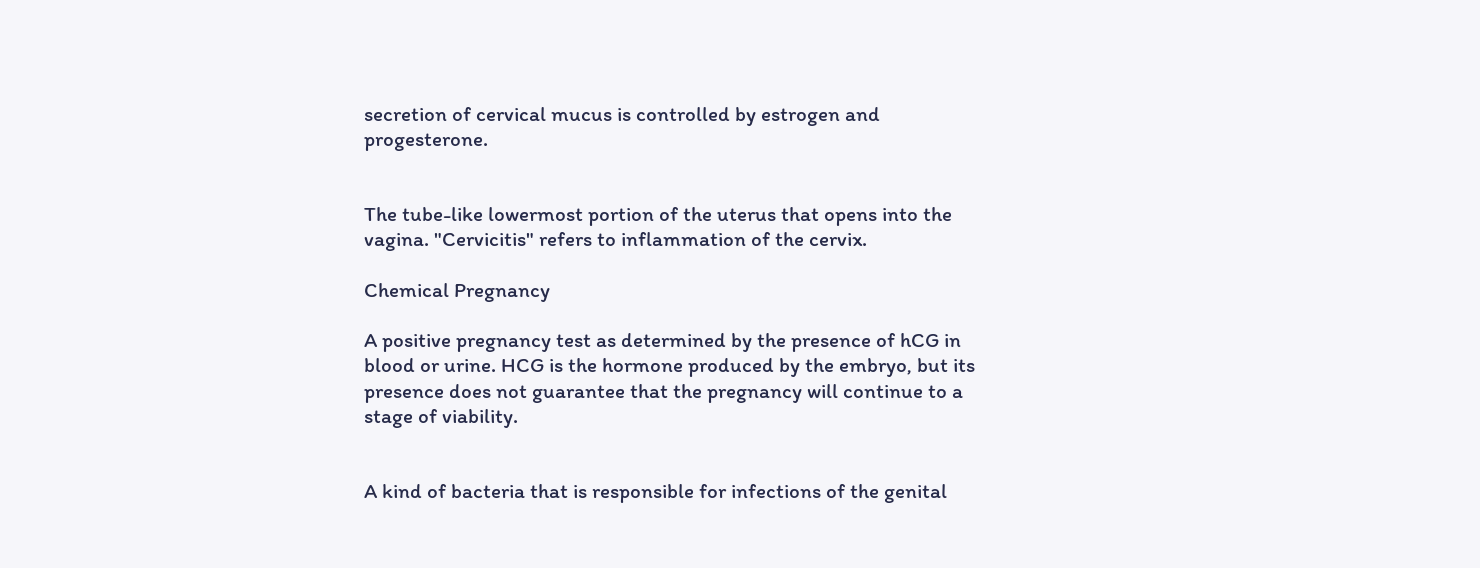secretion of cervical mucus is controlled by estrogen and progesterone.


The tube-like lowermost portion of the uterus that opens into the vagina. "Cervicitis" refers to inflammation of the cervix.

Chemical Pregnancy

A positive pregnancy test as determined by the presence of hCG in blood or urine. HCG is the hormone produced by the embryo, but its presence does not guarantee that the pregnancy will continue to a stage of viability.


A kind of bacteria that is responsible for infections of the genital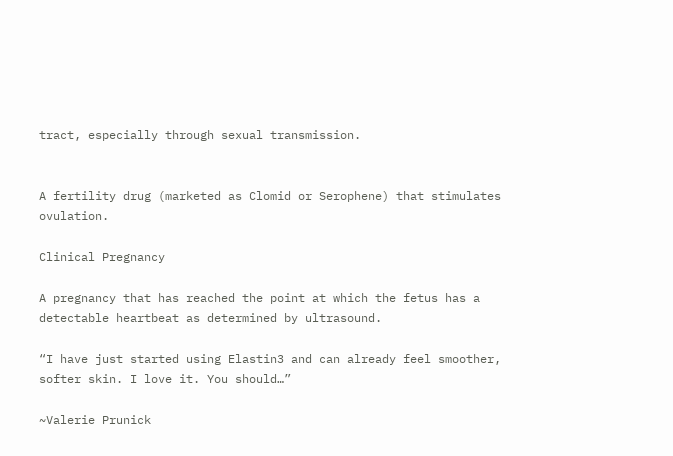tract, especially through sexual transmission.


A fertility drug (marketed as Clomid or Serophene) that stimulates ovulation.

Clinical Pregnancy

A pregnancy that has reached the point at which the fetus has a detectable heartbeat as determined by ultrasound.

“I have just started using Elastin3 and can already feel smoother, softer skin. I love it. You should…”

~Valerie Prunick